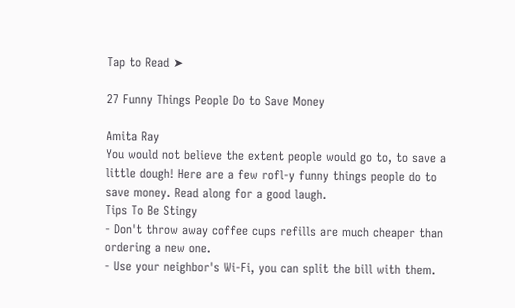Tap to Read ➤

27 Funny Things People Do to Save Money

Amita Ray
You would not believe the extent people would go to, to save a little dough! Here are a few rofl-y funny things people do to save money. Read along for a good laugh.
Tips To Be Stingy
- Don't throw away coffee cups refills are much cheaper than ordering a new one.
- Use your neighbor's Wi-Fi, you can split the bill with them.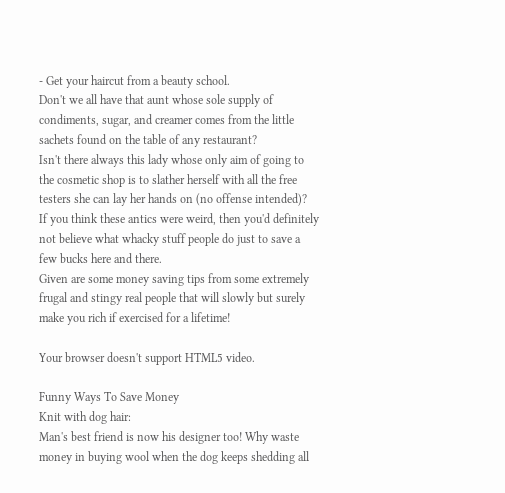- Get your haircut from a beauty school.
Don't we all have that aunt whose sole supply of condiments, sugar, and creamer comes from the little sachets found on the table of any restaurant?
Isn't there always this lady whose only aim of going to the cosmetic shop is to slather herself with all the free testers she can lay her hands on (no offense intended)?
If you think these antics were weird, then you'd definitely not believe what whacky stuff people do just to save a few bucks here and there.
Given are some money saving tips from some extremely frugal and stingy real people that will slowly but surely make you rich if exercised for a lifetime!

Your browser doesn't support HTML5 video.

Funny Ways To Save Money
Knit with dog hair:
Man's best friend is now his designer too! Why waste money in buying wool when the dog keeps shedding all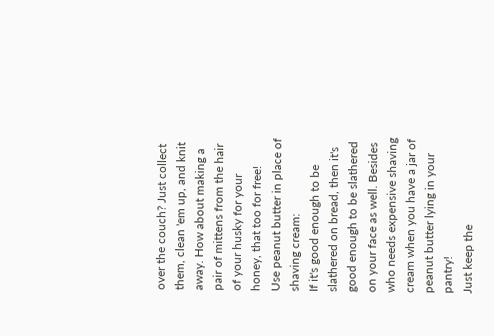over the couch? Just collect them, clean 'em up, and knit away. How about making a pair of mittens from the hair of your husky for your honey, that too for free!
Use peanut butter in place of shaving cream:
If it's good enough to be slathered on bread, then it's good enough to be slathered on your face as well. Besides who needs expensive shaving cream when you have a jar of peanut butter lying in your pantry!
Just keep the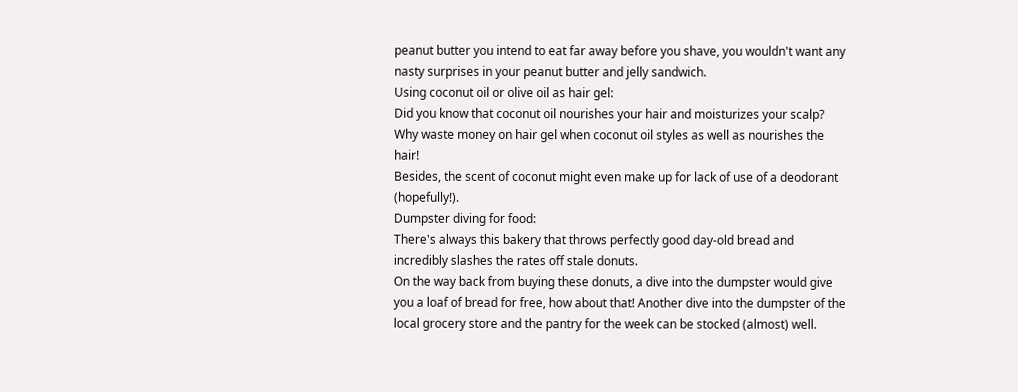peanut butter you intend to eat far away before you shave, you wouldn't want any nasty surprises in your peanut butter and jelly sandwich.
Using coconut oil or olive oil as hair gel:
Did you know that coconut oil nourishes your hair and moisturizes your scalp? Why waste money on hair gel when coconut oil styles as well as nourishes the hair!
Besides, the scent of coconut might even make up for lack of use of a deodorant (hopefully!).
Dumpster diving for food:
There's always this bakery that throws perfectly good day-old bread and incredibly slashes the rates off stale donuts.
On the way back from buying these donuts, a dive into the dumpster would give you a loaf of bread for free, how about that! Another dive into the dumpster of the local grocery store and the pantry for the week can be stocked (almost) well.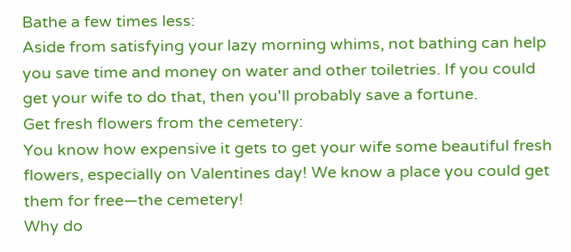Bathe a few times less:
Aside from satisfying your lazy morning whims, not bathing can help you save time and money on water and other toiletries. If you could get your wife to do that, then you'll probably save a fortune.
Get fresh flowers from the cemetery:
You know how expensive it gets to get your wife some beautiful fresh flowers, especially on Valentines day! We know a place you could get them for free―the cemetery!
Why do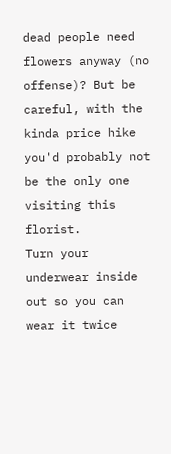dead people need flowers anyway (no offense)? But be careful, with the kinda price hike you'd probably not be the only one visiting this florist.
Turn your underwear inside out so you can wear it twice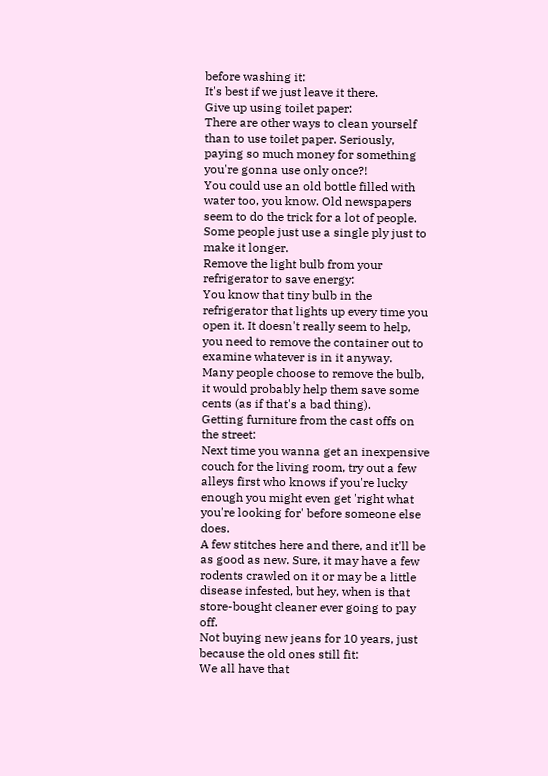before washing it:
It's best if we just leave it there.
Give up using toilet paper:
There are other ways to clean yourself than to use toilet paper. Seriously, paying so much money for something you're gonna use only once?!
You could use an old bottle filled with water too, you know. Old newspapers seem to do the trick for a lot of people. Some people just use a single ply just to make it longer.
Remove the light bulb from your refrigerator to save energy:
You know that tiny bulb in the refrigerator that lights up every time you open it. It doesn't really seem to help, you need to remove the container out to examine whatever is in it anyway.
Many people choose to remove the bulb, it would probably help them save some cents (as if that's a bad thing).
Getting furniture from the cast offs on the street:
Next time you wanna get an inexpensive couch for the living room, try out a few alleys first who knows if you're lucky enough you might even get 'right what you're looking for' before someone else does.
A few stitches here and there, and it'll be as good as new. Sure, it may have a few rodents crawled on it or may be a little disease infested, but hey, when is that store-bought cleaner ever going to pay off.
Not buying new jeans for 10 years, just because the old ones still fit:
We all have that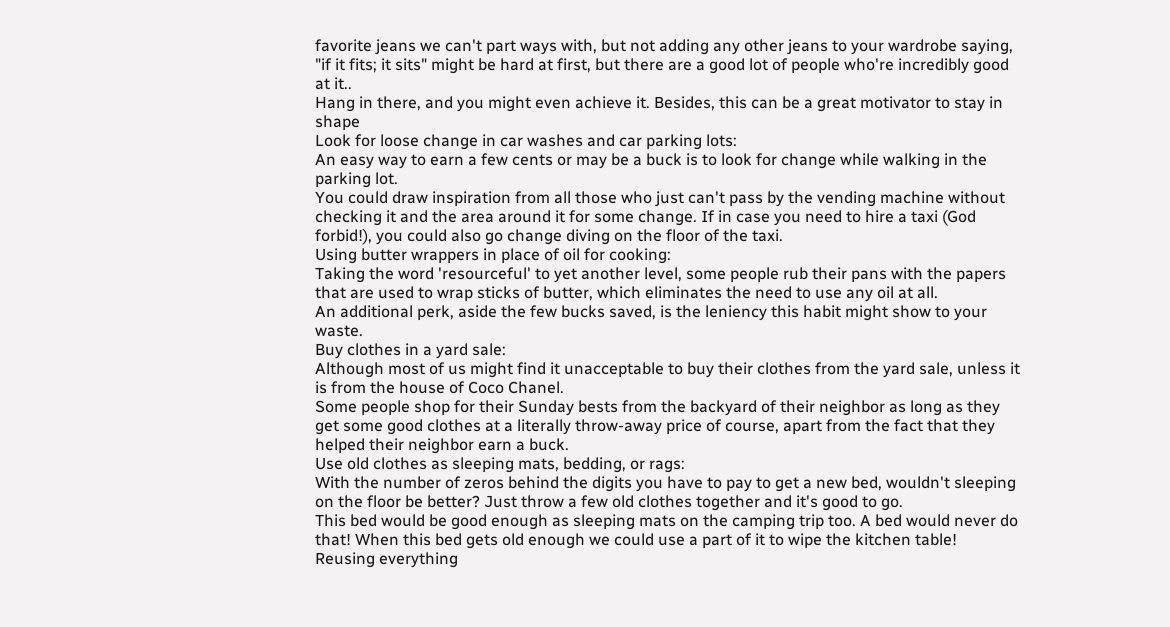favorite jeans we can't part ways with, but not adding any other jeans to your wardrobe saying, "if it fits; it sits" might be hard at first, but there are a good lot of people who're incredibly good at it..
Hang in there, and you might even achieve it. Besides, this can be a great motivator to stay in shape
Look for loose change in car washes and car parking lots:
An easy way to earn a few cents or may be a buck is to look for change while walking in the parking lot.
You could draw inspiration from all those who just can't pass by the vending machine without checking it and the area around it for some change. If in case you need to hire a taxi (God forbid!), you could also go change diving on the floor of the taxi.
Using butter wrappers in place of oil for cooking:
Taking the word 'resourceful' to yet another level, some people rub their pans with the papers that are used to wrap sticks of butter, which eliminates the need to use any oil at all.
An additional perk, aside the few bucks saved, is the leniency this habit might show to your waste.
Buy clothes in a yard sale:
Although most of us might find it unacceptable to buy their clothes from the yard sale, unless it is from the house of Coco Chanel.
Some people shop for their Sunday bests from the backyard of their neighbor as long as they get some good clothes at a literally throw-away price of course, apart from the fact that they helped their neighbor earn a buck.
Use old clothes as sleeping mats, bedding, or rags:
With the number of zeros behind the digits you have to pay to get a new bed, wouldn't sleeping on the floor be better? Just throw a few old clothes together and it's good to go.
This bed would be good enough as sleeping mats on the camping trip too. A bed would never do that! When this bed gets old enough we could use a part of it to wipe the kitchen table!
Reusing everything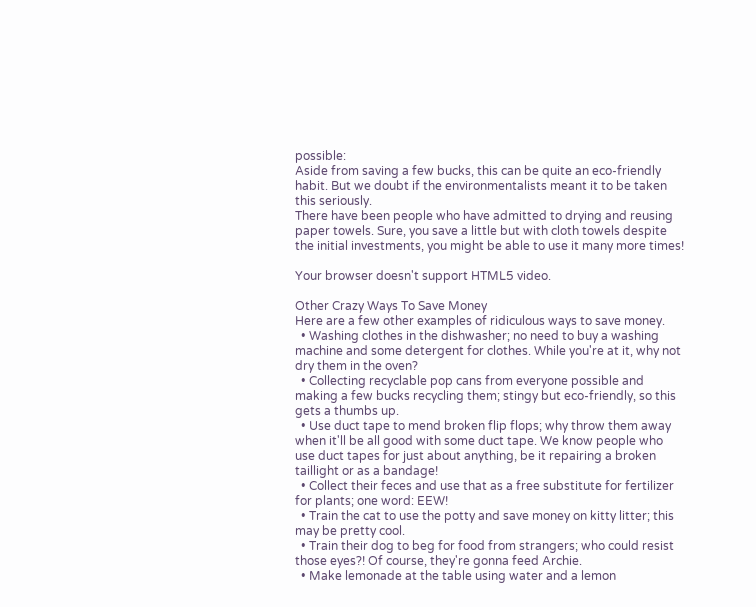possible:
Aside from saving a few bucks, this can be quite an eco-friendly habit. But we doubt if the environmentalists meant it to be taken this seriously.
There have been people who have admitted to drying and reusing paper towels. Sure, you save a little but with cloth towels despite the initial investments, you might be able to use it many more times!

Your browser doesn't support HTML5 video.

Other Crazy Ways To Save Money
Here are a few other examples of ridiculous ways to save money.
  • Washing clothes in the dishwasher; no need to buy a washing machine and some detergent for clothes. While you're at it, why not dry them in the oven?
  • Collecting recyclable pop cans from everyone possible and making a few bucks recycling them; stingy but eco-friendly, so this gets a thumbs up.
  • Use duct tape to mend broken flip flops; why throw them away when it'll be all good with some duct tape. We know people who use duct tapes for just about anything, be it repairing a broken taillight or as a bandage!
  • Collect their feces and use that as a free substitute for fertilizer for plants; one word: EEW!
  • Train the cat to use the potty and save money on kitty litter; this may be pretty cool.
  • Train their dog to beg for food from strangers; who could resist those eyes?! Of course, they're gonna feed Archie.
  • Make lemonade at the table using water and a lemon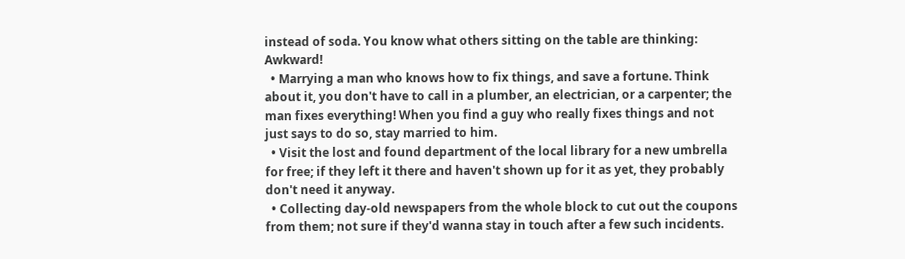instead of soda. You know what others sitting on the table are thinking: Awkward!
  • Marrying a man who knows how to fix things, and save a fortune. Think about it, you don't have to call in a plumber, an electrician, or a carpenter; the man fixes everything! When you find a guy who really fixes things and not just says to do so, stay married to him.
  • Visit the lost and found department of the local library for a new umbrella for free; if they left it there and haven't shown up for it as yet, they probably don't need it anyway.
  • Collecting day-old newspapers from the whole block to cut out the coupons from them; not sure if they'd wanna stay in touch after a few such incidents.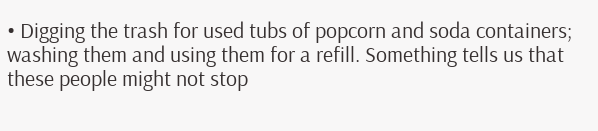• Digging the trash for used tubs of popcorn and soda containers; washing them and using them for a refill. Something tells us that these people might not stop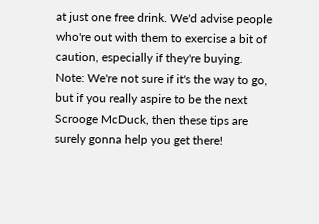at just one free drink. We'd advise people who're out with them to exercise a bit of caution, especially if they're buying.
Note: We're not sure if it's the way to go, but if you really aspire to be the next Scrooge McDuck, then these tips are surely gonna help you get there!